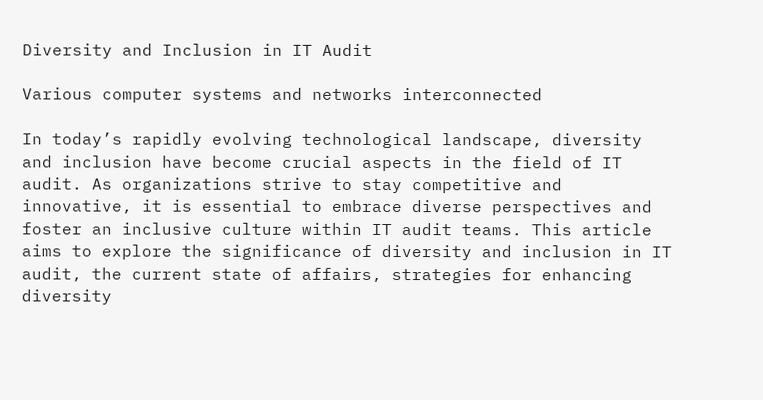Diversity and Inclusion in IT Audit

Various computer systems and networks interconnected

In today’s rapidly evolving technological landscape, diversity and inclusion have become crucial aspects in the field of IT audit. As organizations strive to stay competitive and innovative, it is essential to embrace diverse perspectives and foster an inclusive culture within IT audit teams. This article aims to explore the significance of diversity and inclusion in IT audit, the current state of affairs, strategies for enhancing diversity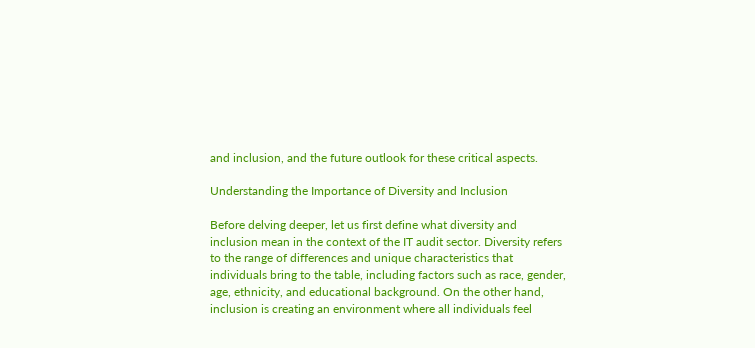and inclusion, and the future outlook for these critical aspects.

Understanding the Importance of Diversity and Inclusion

Before delving deeper, let us first define what diversity and inclusion mean in the context of the IT audit sector. Diversity refers to the range of differences and unique characteristics that individuals bring to the table, including factors such as race, gender, age, ethnicity, and educational background. On the other hand, inclusion is creating an environment where all individuals feel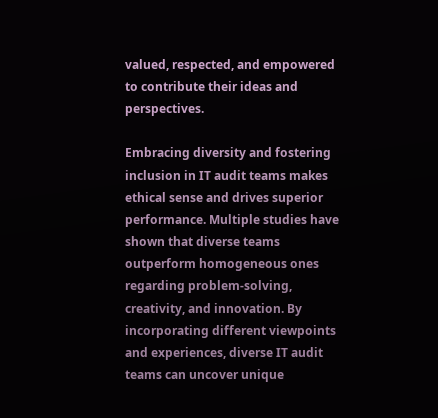valued, respected, and empowered to contribute their ideas and perspectives.

Embracing diversity and fostering inclusion in IT audit teams makes ethical sense and drives superior performance. Multiple studies have shown that diverse teams outperform homogeneous ones regarding problem-solving, creativity, and innovation. By incorporating different viewpoints and experiences, diverse IT audit teams can uncover unique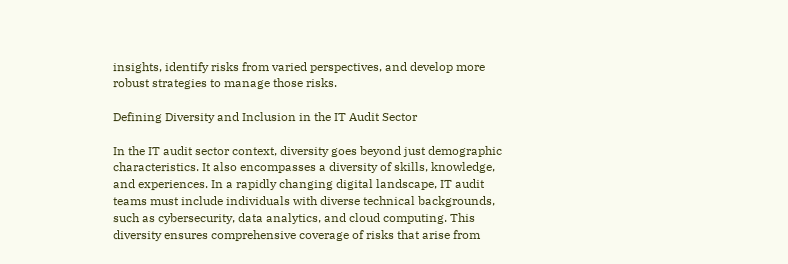insights, identify risks from varied perspectives, and develop more robust strategies to manage those risks.

Defining Diversity and Inclusion in the IT Audit Sector

In the IT audit sector context, diversity goes beyond just demographic characteristics. It also encompasses a diversity of skills, knowledge, and experiences. In a rapidly changing digital landscape, IT audit teams must include individuals with diverse technical backgrounds, such as cybersecurity, data analytics, and cloud computing. This diversity ensures comprehensive coverage of risks that arise from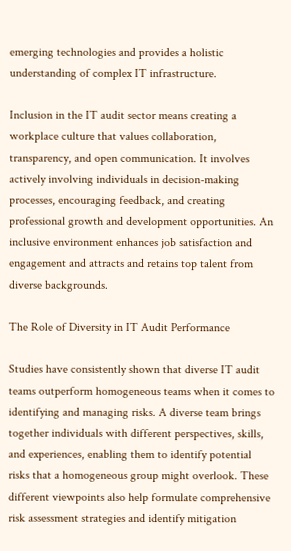emerging technologies and provides a holistic understanding of complex IT infrastructure.

Inclusion in the IT audit sector means creating a workplace culture that values collaboration, transparency, and open communication. It involves actively involving individuals in decision-making processes, encouraging feedback, and creating professional growth and development opportunities. An inclusive environment enhances job satisfaction and engagement and attracts and retains top talent from diverse backgrounds.

The Role of Diversity in IT Audit Performance

Studies have consistently shown that diverse IT audit teams outperform homogeneous teams when it comes to identifying and managing risks. A diverse team brings together individuals with different perspectives, skills, and experiences, enabling them to identify potential risks that a homogeneous group might overlook. These different viewpoints also help formulate comprehensive risk assessment strategies and identify mitigation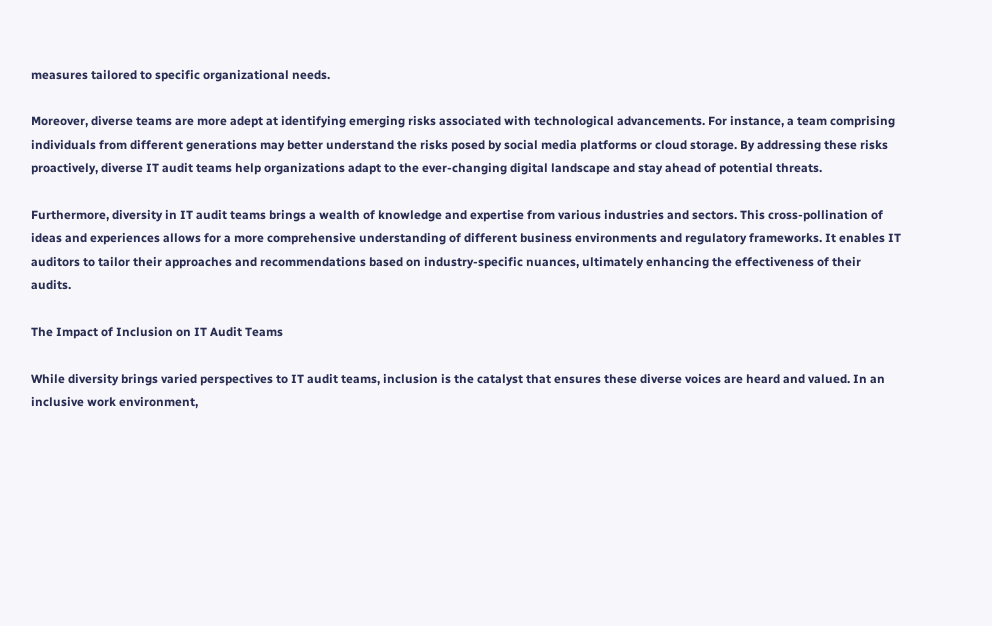measures tailored to specific organizational needs.

Moreover, diverse teams are more adept at identifying emerging risks associated with technological advancements. For instance, a team comprising individuals from different generations may better understand the risks posed by social media platforms or cloud storage. By addressing these risks proactively, diverse IT audit teams help organizations adapt to the ever-changing digital landscape and stay ahead of potential threats.

Furthermore, diversity in IT audit teams brings a wealth of knowledge and expertise from various industries and sectors. This cross-pollination of ideas and experiences allows for a more comprehensive understanding of different business environments and regulatory frameworks. It enables IT auditors to tailor their approaches and recommendations based on industry-specific nuances, ultimately enhancing the effectiveness of their audits.

The Impact of Inclusion on IT Audit Teams

While diversity brings varied perspectives to IT audit teams, inclusion is the catalyst that ensures these diverse voices are heard and valued. In an inclusive work environment,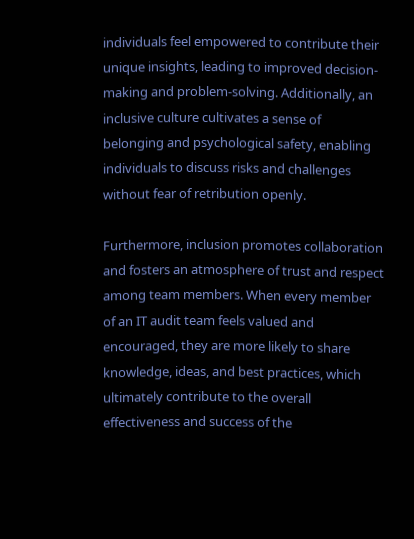individuals feel empowered to contribute their unique insights, leading to improved decision-making and problem-solving. Additionally, an inclusive culture cultivates a sense of belonging and psychological safety, enabling individuals to discuss risks and challenges without fear of retribution openly.

Furthermore, inclusion promotes collaboration and fosters an atmosphere of trust and respect among team members. When every member of an IT audit team feels valued and encouraged, they are more likely to share knowledge, ideas, and best practices, which ultimately contribute to the overall effectiveness and success of the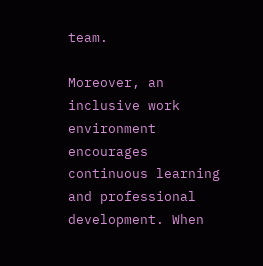team.

Moreover, an inclusive work environment encourages continuous learning and professional development. When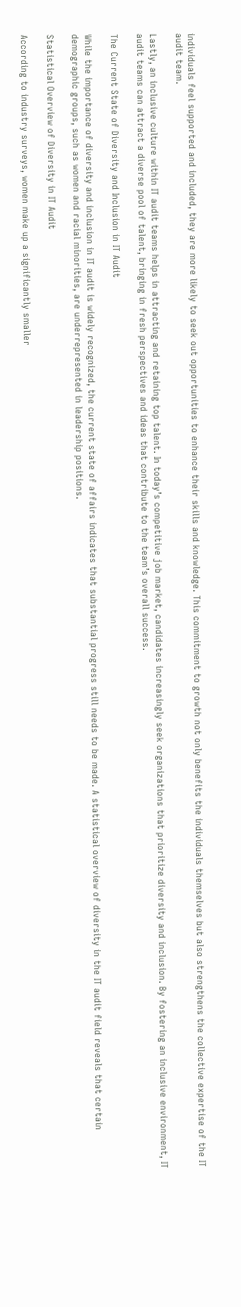individuals feel supported and included, they are more likely to seek out opportunities to enhance their skills and knowledge. This commitment to growth not only benefits the individuals themselves but also strengthens the collective expertise of the IT audit team.

Lastly, an inclusive culture within IT audit teams helps in attracting and retaining top talent. In today’s competitive job market, candidates increasingly seek organizations that prioritize diversity and inclusion. By fostering an inclusive environment, IT audit teams can attract a diverse pool of talent, bringing in fresh perspectives and ideas that contribute to the team’s overall success.

The Current State of Diversity and Inclusion in IT Audit

While the importance of diversity and inclusion in IT audit is widely recognized, the current state of affairs indicates that substantial progress still needs to be made. A statistical overview of diversity in the IT audit field reveals that certain demographic groups, such as women and racial minorities, are underrepresented in leadership positions.

Statistical Overview of Diversity in IT Audit

According to industry surveys, women make up a significantly smaller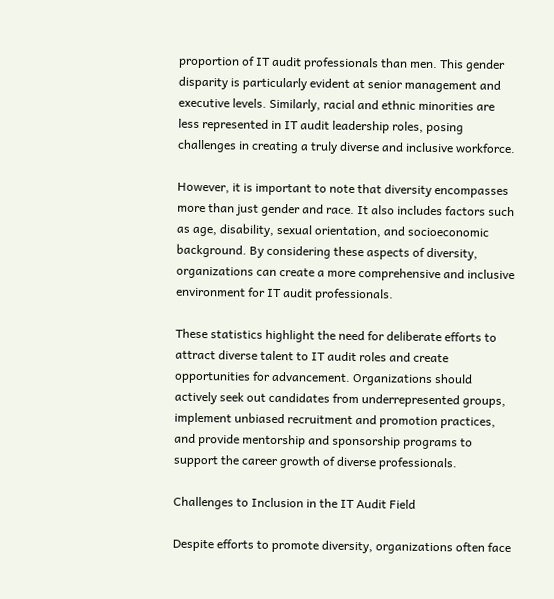proportion of IT audit professionals than men. This gender disparity is particularly evident at senior management and executive levels. Similarly, racial and ethnic minorities are less represented in IT audit leadership roles, posing challenges in creating a truly diverse and inclusive workforce.

However, it is important to note that diversity encompasses more than just gender and race. It also includes factors such as age, disability, sexual orientation, and socioeconomic background. By considering these aspects of diversity, organizations can create a more comprehensive and inclusive environment for IT audit professionals.

These statistics highlight the need for deliberate efforts to attract diverse talent to IT audit roles and create opportunities for advancement. Organizations should actively seek out candidates from underrepresented groups, implement unbiased recruitment and promotion practices, and provide mentorship and sponsorship programs to support the career growth of diverse professionals.

Challenges to Inclusion in the IT Audit Field

Despite efforts to promote diversity, organizations often face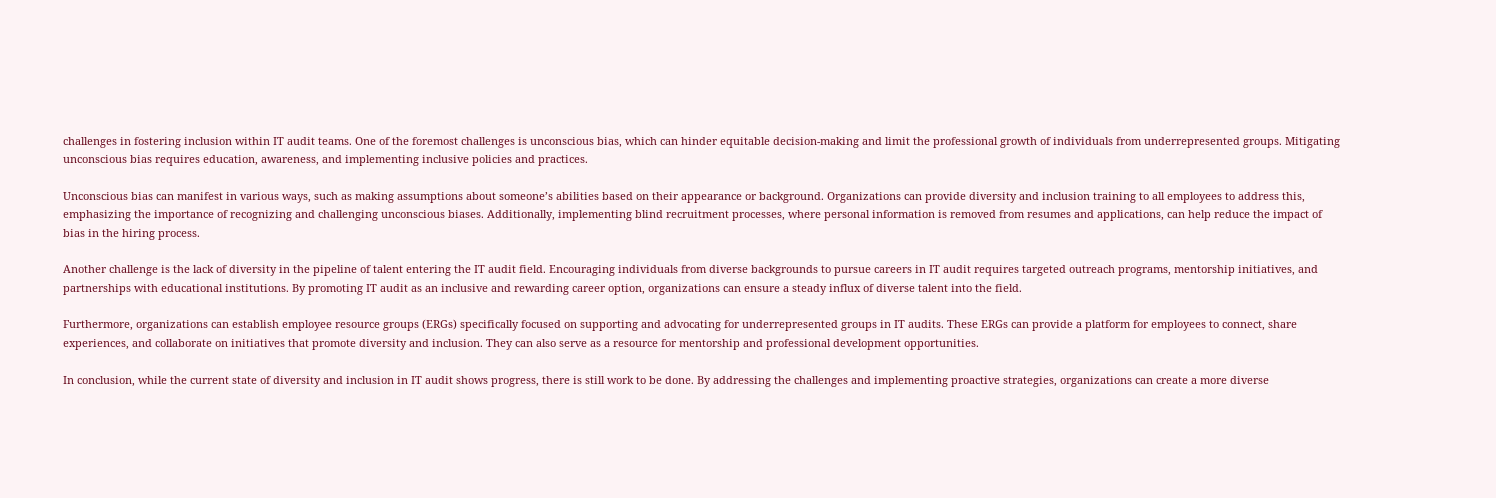challenges in fostering inclusion within IT audit teams. One of the foremost challenges is unconscious bias, which can hinder equitable decision-making and limit the professional growth of individuals from underrepresented groups. Mitigating unconscious bias requires education, awareness, and implementing inclusive policies and practices.

Unconscious bias can manifest in various ways, such as making assumptions about someone’s abilities based on their appearance or background. Organizations can provide diversity and inclusion training to all employees to address this, emphasizing the importance of recognizing and challenging unconscious biases. Additionally, implementing blind recruitment processes, where personal information is removed from resumes and applications, can help reduce the impact of bias in the hiring process.

Another challenge is the lack of diversity in the pipeline of talent entering the IT audit field. Encouraging individuals from diverse backgrounds to pursue careers in IT audit requires targeted outreach programs, mentorship initiatives, and partnerships with educational institutions. By promoting IT audit as an inclusive and rewarding career option, organizations can ensure a steady influx of diverse talent into the field.

Furthermore, organizations can establish employee resource groups (ERGs) specifically focused on supporting and advocating for underrepresented groups in IT audits. These ERGs can provide a platform for employees to connect, share experiences, and collaborate on initiatives that promote diversity and inclusion. They can also serve as a resource for mentorship and professional development opportunities.

In conclusion, while the current state of diversity and inclusion in IT audit shows progress, there is still work to be done. By addressing the challenges and implementing proactive strategies, organizations can create a more diverse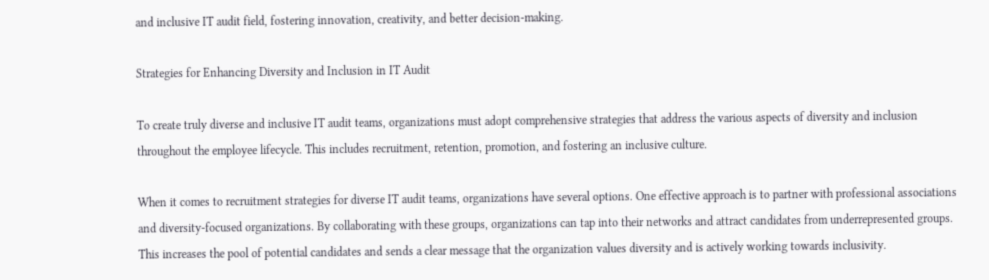and inclusive IT audit field, fostering innovation, creativity, and better decision-making.

Strategies for Enhancing Diversity and Inclusion in IT Audit

To create truly diverse and inclusive IT audit teams, organizations must adopt comprehensive strategies that address the various aspects of diversity and inclusion throughout the employee lifecycle. This includes recruitment, retention, promotion, and fostering an inclusive culture.

When it comes to recruitment strategies for diverse IT audit teams, organizations have several options. One effective approach is to partner with professional associations and diversity-focused organizations. By collaborating with these groups, organizations can tap into their networks and attract candidates from underrepresented groups. This increases the pool of potential candidates and sends a clear message that the organization values diversity and is actively working towards inclusivity.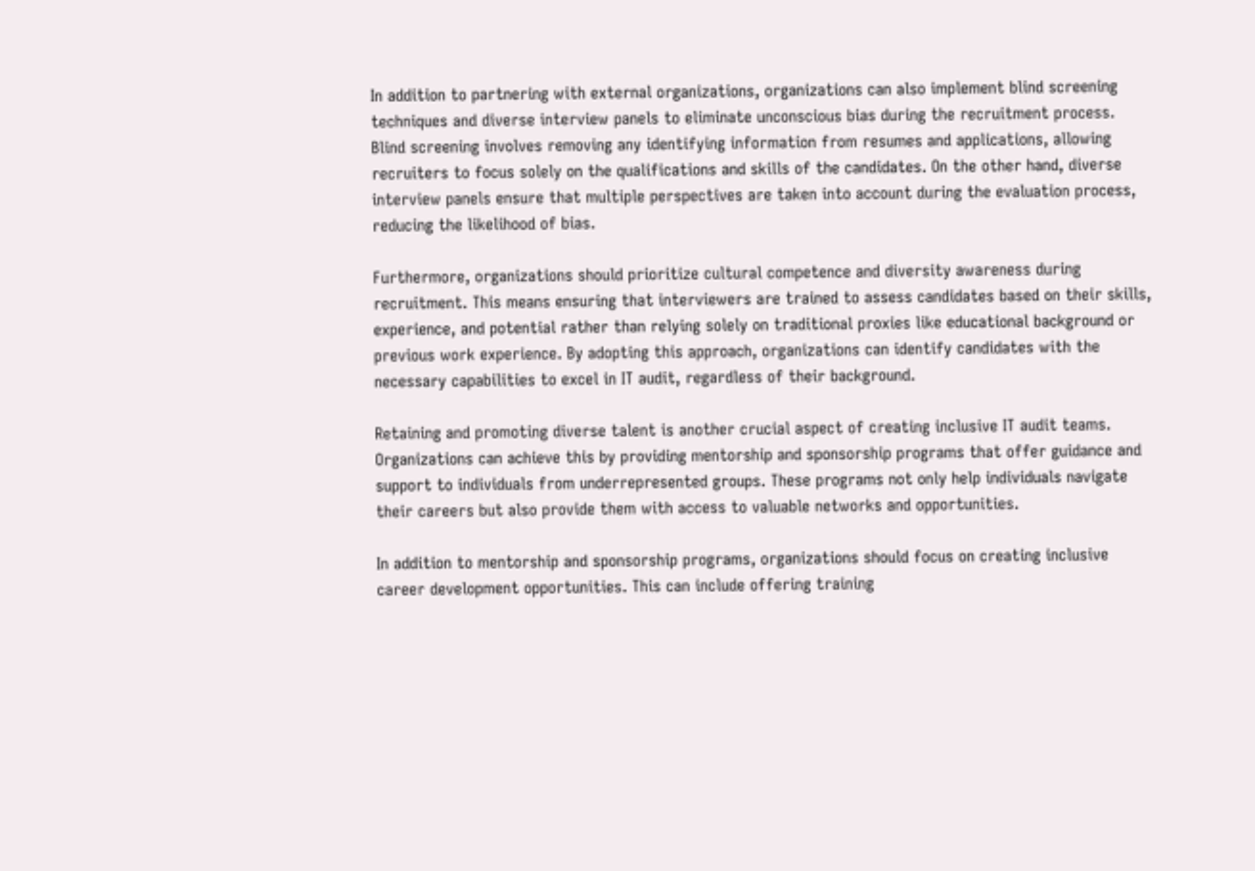In addition to partnering with external organizations, organizations can also implement blind screening techniques and diverse interview panels to eliminate unconscious bias during the recruitment process. Blind screening involves removing any identifying information from resumes and applications, allowing recruiters to focus solely on the qualifications and skills of the candidates. On the other hand, diverse interview panels ensure that multiple perspectives are taken into account during the evaluation process, reducing the likelihood of bias.

Furthermore, organizations should prioritize cultural competence and diversity awareness during recruitment. This means ensuring that interviewers are trained to assess candidates based on their skills, experience, and potential rather than relying solely on traditional proxies like educational background or previous work experience. By adopting this approach, organizations can identify candidates with the necessary capabilities to excel in IT audit, regardless of their background.

Retaining and promoting diverse talent is another crucial aspect of creating inclusive IT audit teams. Organizations can achieve this by providing mentorship and sponsorship programs that offer guidance and support to individuals from underrepresented groups. These programs not only help individuals navigate their careers but also provide them with access to valuable networks and opportunities.

In addition to mentorship and sponsorship programs, organizations should focus on creating inclusive career development opportunities. This can include offering training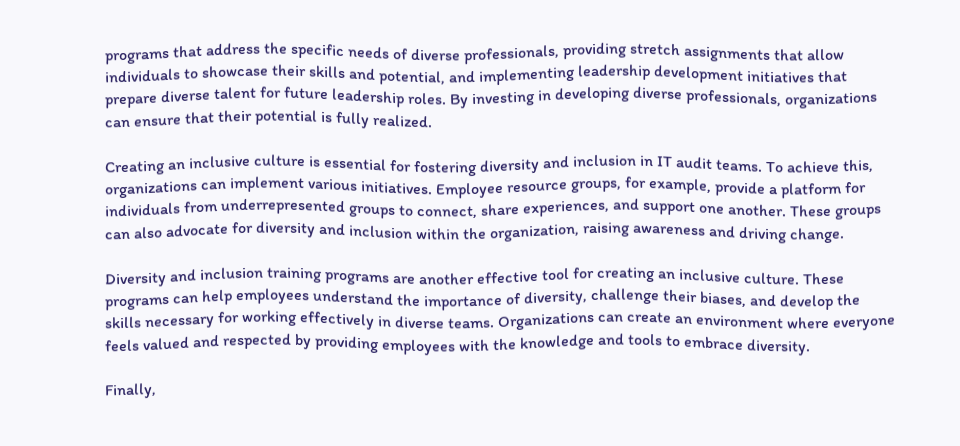programs that address the specific needs of diverse professionals, providing stretch assignments that allow individuals to showcase their skills and potential, and implementing leadership development initiatives that prepare diverse talent for future leadership roles. By investing in developing diverse professionals, organizations can ensure that their potential is fully realized.

Creating an inclusive culture is essential for fostering diversity and inclusion in IT audit teams. To achieve this, organizations can implement various initiatives. Employee resource groups, for example, provide a platform for individuals from underrepresented groups to connect, share experiences, and support one another. These groups can also advocate for diversity and inclusion within the organization, raising awareness and driving change.

Diversity and inclusion training programs are another effective tool for creating an inclusive culture. These programs can help employees understand the importance of diversity, challenge their biases, and develop the skills necessary for working effectively in diverse teams. Organizations can create an environment where everyone feels valued and respected by providing employees with the knowledge and tools to embrace diversity.

Finally,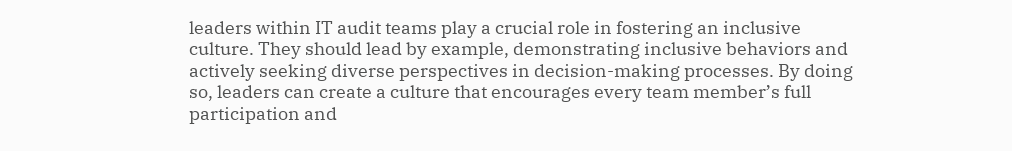leaders within IT audit teams play a crucial role in fostering an inclusive culture. They should lead by example, demonstrating inclusive behaviors and actively seeking diverse perspectives in decision-making processes. By doing so, leaders can create a culture that encourages every team member’s full participation and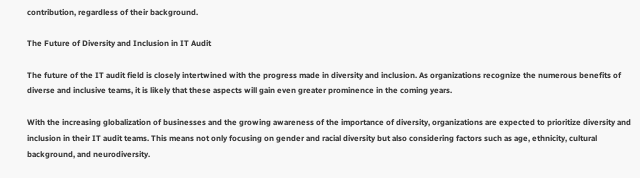contribution, regardless of their background.

The Future of Diversity and Inclusion in IT Audit

The future of the IT audit field is closely intertwined with the progress made in diversity and inclusion. As organizations recognize the numerous benefits of diverse and inclusive teams, it is likely that these aspects will gain even greater prominence in the coming years.

With the increasing globalization of businesses and the growing awareness of the importance of diversity, organizations are expected to prioritize diversity and inclusion in their IT audit teams. This means not only focusing on gender and racial diversity but also considering factors such as age, ethnicity, cultural background, and neurodiversity.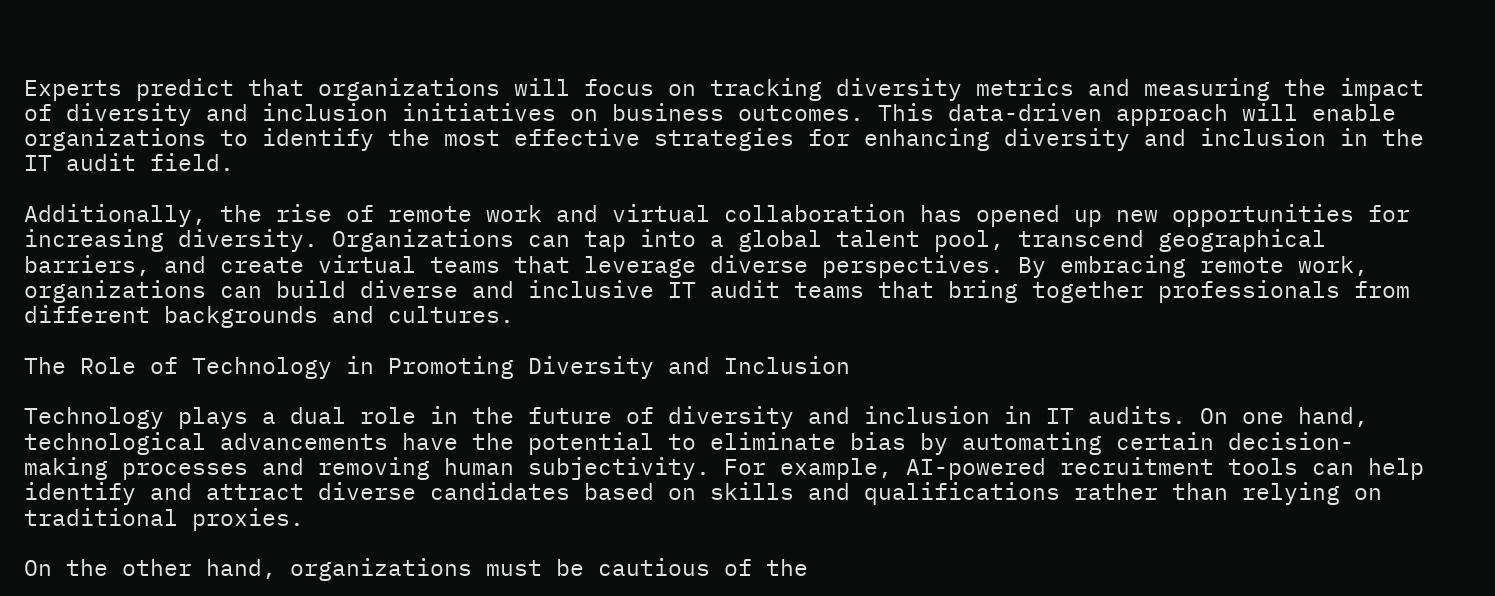Experts predict that organizations will focus on tracking diversity metrics and measuring the impact of diversity and inclusion initiatives on business outcomes. This data-driven approach will enable organizations to identify the most effective strategies for enhancing diversity and inclusion in the IT audit field.

Additionally, the rise of remote work and virtual collaboration has opened up new opportunities for increasing diversity. Organizations can tap into a global talent pool, transcend geographical barriers, and create virtual teams that leverage diverse perspectives. By embracing remote work, organizations can build diverse and inclusive IT audit teams that bring together professionals from different backgrounds and cultures.

The Role of Technology in Promoting Diversity and Inclusion

Technology plays a dual role in the future of diversity and inclusion in IT audits. On one hand, technological advancements have the potential to eliminate bias by automating certain decision-making processes and removing human subjectivity. For example, AI-powered recruitment tools can help identify and attract diverse candidates based on skills and qualifications rather than relying on traditional proxies.

On the other hand, organizations must be cautious of the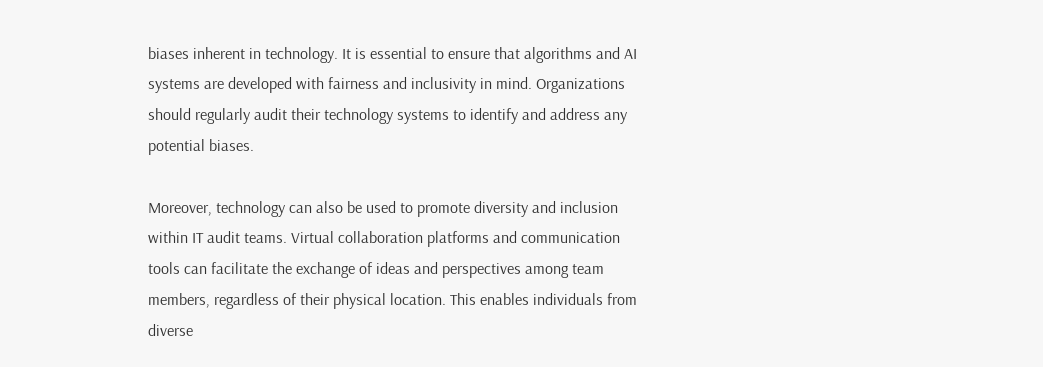biases inherent in technology. It is essential to ensure that algorithms and AI systems are developed with fairness and inclusivity in mind. Organizations should regularly audit their technology systems to identify and address any potential biases.

Moreover, technology can also be used to promote diversity and inclusion within IT audit teams. Virtual collaboration platforms and communication tools can facilitate the exchange of ideas and perspectives among team members, regardless of their physical location. This enables individuals from diverse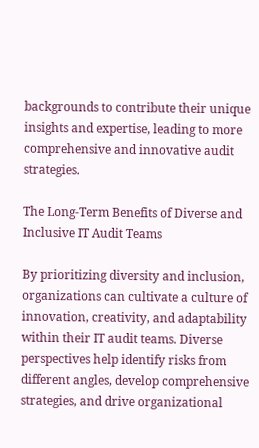backgrounds to contribute their unique insights and expertise, leading to more comprehensive and innovative audit strategies.

The Long-Term Benefits of Diverse and Inclusive IT Audit Teams

By prioritizing diversity and inclusion, organizations can cultivate a culture of innovation, creativity, and adaptability within their IT audit teams. Diverse perspectives help identify risks from different angles, develop comprehensive strategies, and drive organizational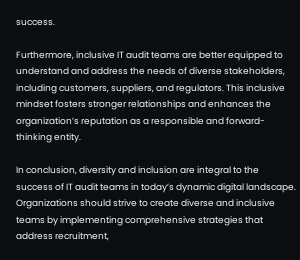success.

Furthermore, inclusive IT audit teams are better equipped to understand and address the needs of diverse stakeholders, including customers, suppliers, and regulators. This inclusive mindset fosters stronger relationships and enhances the organization’s reputation as a responsible and forward-thinking entity.

In conclusion, diversity and inclusion are integral to the success of IT audit teams in today’s dynamic digital landscape. Organizations should strive to create diverse and inclusive teams by implementing comprehensive strategies that address recruitment,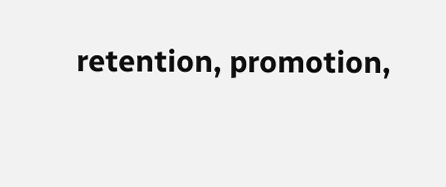retention, promotion,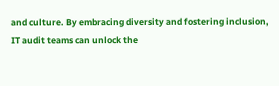and culture. By embracing diversity and fostering inclusion, IT audit teams can unlock the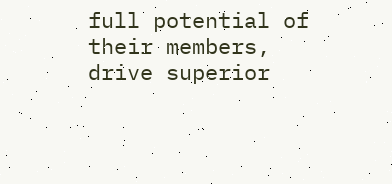full potential of their members, drive superior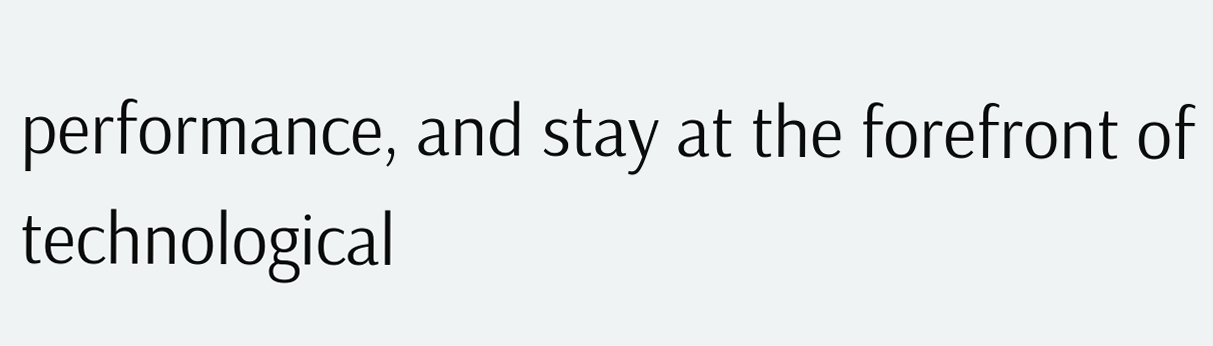performance, and stay at the forefront of technological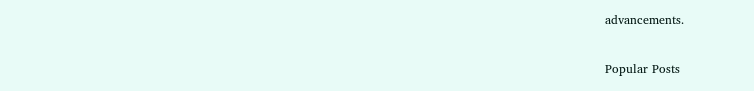advancements.

Popular Posts